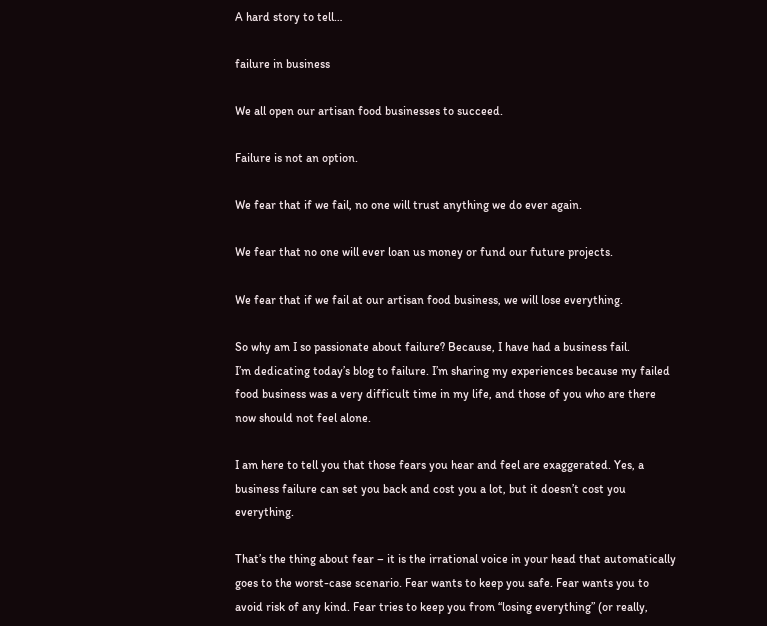A hard story to tell…

failure in business

We all open our artisan food businesses to succeed.

Failure is not an option.

We fear that if we fail, no one will trust anything we do ever again.

We fear that no one will ever loan us money or fund our future projects.

We fear that if we fail at our artisan food business, we will lose everything.

So why am I so passionate about failure? Because, I have had a business fail.
I’m dedicating today’s blog to failure. I’m sharing my experiences because my failed food business was a very difficult time in my life, and those of you who are there now should not feel alone.

I am here to tell you that those fears you hear and feel are exaggerated. Yes, a business failure can set you back and cost you a lot, but it doesn’t cost you everything.

That’s the thing about fear – it is the irrational voice in your head that automatically goes to the worst-case scenario. Fear wants to keep you safe. Fear wants you to avoid risk of any kind. Fear tries to keep you from “losing everything” (or really,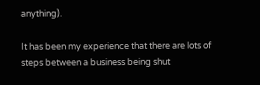anything).

It has been my experience that there are lots of steps between a business being shut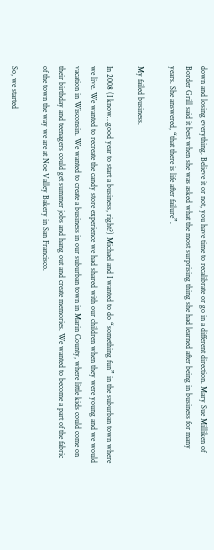down and losing everything. Believe it or not, you have time to recalibrate or go in a different direction. Mary Sue Milliken of Border Grill said it best when she was asked what the most surprising thing she had learned after being in business for many years. She answered, “that there is life after failure”.

My failed business.

In 2008 (I know…good year to start a business, right?) Michael and I wanted to do “something fun” in the suburban town where we live. We wanted to recreate the candy store experience we had shared with our children when they were young and we would vacation in Wisconsin. We wanted to create a business in our suburban town in Marin County, where little kids could come on their birthday and teenagers could get summer jobs and hang out and create memories. We wanted to become a part of the fabric of the town the way we are at Noe Valley Bakery in San Francisco.

So, we started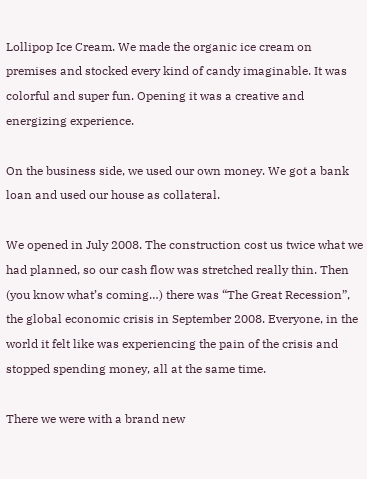Lollipop Ice Cream. We made the organic ice cream on premises and stocked every kind of candy imaginable. It was colorful and super fun. Opening it was a creative and energizing experience.

On the business side, we used our own money. We got a bank loan and used our house as collateral.

We opened in July 2008. The construction cost us twice what we had planned, so our cash flow was stretched really thin. Then (you know what’s coming…) there was “The Great Recession”, the global economic crisis in September 2008. Everyone, in the world it felt like was experiencing the pain of the crisis and stopped spending money, all at the same time.

There we were with a brand new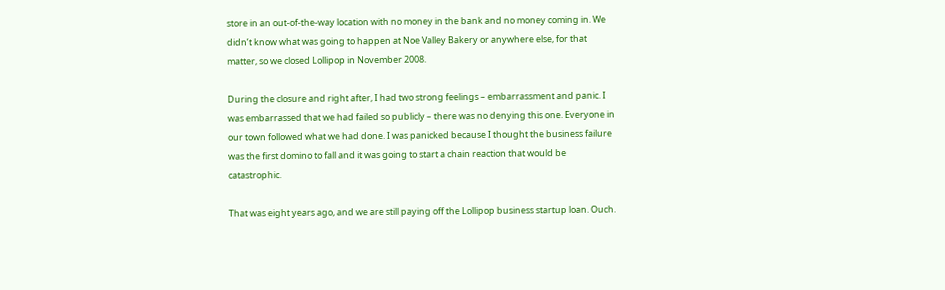store in an out-of-the-way location with no money in the bank and no money coming in. We didn’t know what was going to happen at Noe Valley Bakery or anywhere else, for that matter, so we closed Lollipop in November 2008.

During the closure and right after, I had two strong feelings – embarrassment and panic. I was embarrassed that we had failed so publicly – there was no denying this one. Everyone in our town followed what we had done. I was panicked because I thought the business failure was the first domino to fall and it was going to start a chain reaction that would be catastrophic.

That was eight years ago, and we are still paying off the Lollipop business startup loan. Ouch.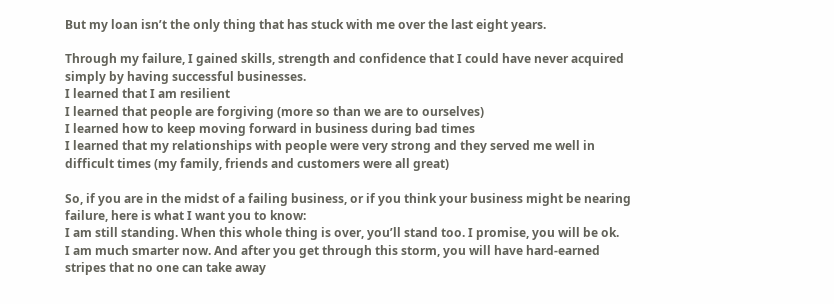But my loan isn’t the only thing that has stuck with me over the last eight years.

Through my failure, I gained skills, strength and confidence that I could have never acquired simply by having successful businesses.
I learned that I am resilient
I learned that people are forgiving (more so than we are to ourselves)
I learned how to keep moving forward in business during bad times
I learned that my relationships with people were very strong and they served me well in difficult times (my family, friends and customers were all great)

So, if you are in the midst of a failing business, or if you think your business might be nearing failure, here is what I want you to know:
I am still standing. When this whole thing is over, you’ll stand too. I promise, you will be ok.
I am much smarter now. And after you get through this storm, you will have hard-earned stripes that no one can take away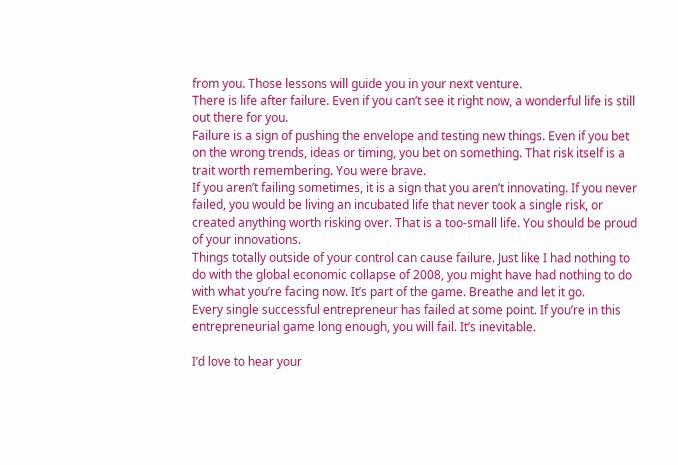from you. Those lessons will guide you in your next venture.
There is life after failure. Even if you can’t see it right now, a wonderful life is still out there for you.
Failure is a sign of pushing the envelope and testing new things. Even if you bet on the wrong trends, ideas or timing, you bet on something. That risk itself is a trait worth remembering. You were brave.
If you aren’t failing sometimes, it is a sign that you aren’t innovating. If you never failed, you would be living an incubated life that never took a single risk, or created anything worth risking over. That is a too-small life. You should be proud of your innovations.
Things totally outside of your control can cause failure. Just like I had nothing to do with the global economic collapse of 2008, you might have had nothing to do with what you’re facing now. It’s part of the game. Breathe and let it go.
Every single successful entrepreneur has failed at some point. If you’re in this entrepreneurial game long enough, you will fail. It’s inevitable.

I’d love to hear your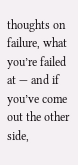thoughts on failure, what you’re failed at — and if you’ve come out the other side,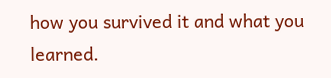how you survived it and what you learned.